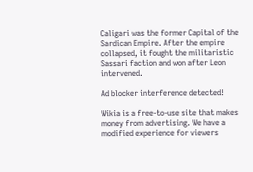Caligari was the former Capital of the Sardican Empire. After the empire collapsed, it fought the militaristic Sassari faction and won after Leon intervened.

Ad blocker interference detected!

Wikia is a free-to-use site that makes money from advertising. We have a modified experience for viewers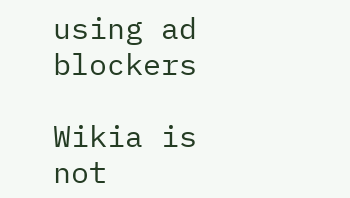using ad blockers

Wikia is not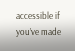accessible if you’ve made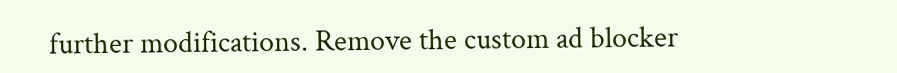further modifications. Remove the custom ad blocker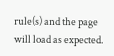rule(s) and the page will load as expected.